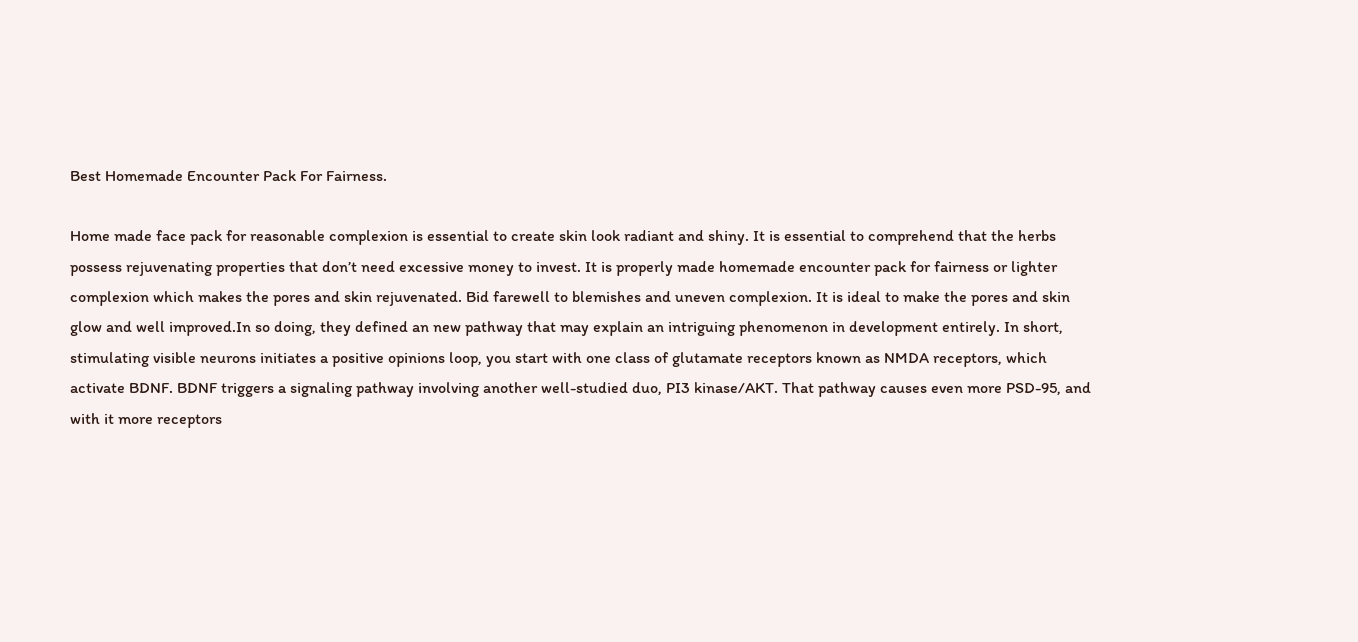Best Homemade Encounter Pack For Fairness.

Home made face pack for reasonable complexion is essential to create skin look radiant and shiny. It is essential to comprehend that the herbs possess rejuvenating properties that don’t need excessive money to invest. It is properly made homemade encounter pack for fairness or lighter complexion which makes the pores and skin rejuvenated. Bid farewell to blemishes and uneven complexion. It is ideal to make the pores and skin glow and well improved.In so doing, they defined an new pathway that may explain an intriguing phenomenon in development entirely. In short, stimulating visible neurons initiates a positive opinions loop, you start with one class of glutamate receptors known as NMDA receptors, which activate BDNF. BDNF triggers a signaling pathway involving another well-studied duo, PI3 kinase/AKT. That pathway causes even more PSD-95, and with it more receptors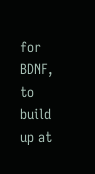for BDNF, to build up at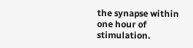the synapse within one hour of stimulation.